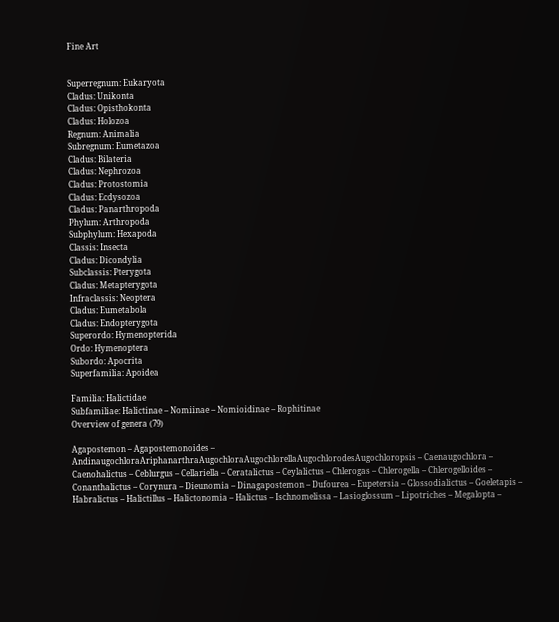Fine Art


Superregnum: Eukaryota
Cladus: Unikonta
Cladus: Opisthokonta
Cladus: Holozoa
Regnum: Animalia
Subregnum: Eumetazoa
Cladus: Bilateria
Cladus: Nephrozoa
Cladus: Protostomia
Cladus: Ecdysozoa
Cladus: Panarthropoda
Phylum: Arthropoda
Subphylum: Hexapoda
Classis: Insecta
Cladus: Dicondylia
Subclassis: Pterygota
Cladus: Metapterygota
Infraclassis: Neoptera
Cladus: Eumetabola
Cladus: Endopterygota
Superordo: Hymenopterida
Ordo: Hymenoptera
Subordo: Apocrita
Superfamilia: Apoidea

Familia: Halictidae
Subfamiliae: Halictinae – Nomiinae – Nomioidinae – Rophitinae
Overview of genera (79)

Agapostemon – Agapostemonoides – AndinaugochloraAriphanarthraAugochloraAugochlorellaAugochlorodesAugochloropsis – Caenaugochlora – Caenohalictus – Ceblurgus – Cellariella – Ceratalictus – Ceylalictus – Chlerogas – Chlerogella – Chlerogelloides – Conanthalictus – Corynura – Dieunomia – Dinagapostemon – Dufourea – Eupetersia – Glossodialictus – Goeletapis – Habralictus – Halictillus – Halictonomia – Halictus – Ischnomelissa – Lasioglossum – Lipotriches – Megalopta –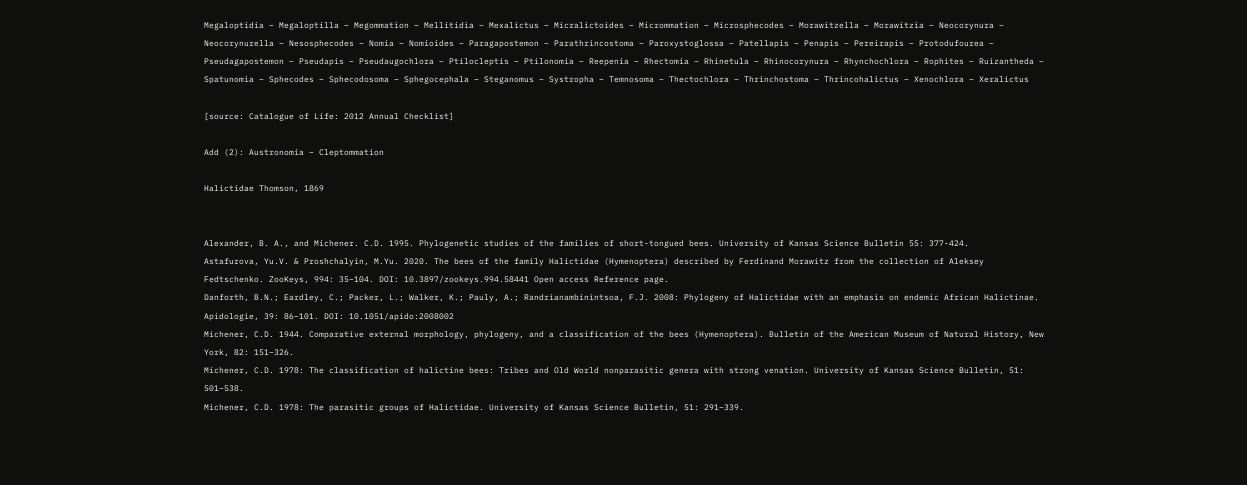Megaloptidia – Megaloptilla – Megommation – Mellitidia – Mexalictus – Micralictoides – Micrommation – Microsphecodes – Morawitzella – Morawitzia – Neocorynura – Neocorynurella – Nesosphecodes – Nomia – Nomioides – Paragapostemon – Parathrincostoma – Paroxystoglossa – Patellapis – Penapis – Pereirapis – Protodufourea – Pseudagapostemon – Pseudapis – Pseudaugochlora – Ptilocleptis – Ptilonomia – Reepenia – Rhectomia – Rhinetula – Rhinocorynura – Rhynchochlora – Rophites – Ruizantheda – Spatunomia – Sphecodes – Sphecodosoma – Sphegocephala – Steganomus – Systropha – Temnosoma – Thectochlora – Thrinchostoma – Thrincohalictus – Xenochlora – Xeralictus

[source: Catalogue of Life: 2012 Annual Checklist]

Add (2): Austronomia – Cleptommation

Halictidae Thomson, 1869


Alexander, B. A., and Michener. C.D. 1995. Phylogenetic studies of the families of short-tongued bees. University of Kansas Science Bulletin 55: 377-424.
Astafurova, Yu.V. & Proshchalyin, M.Yu. 2020. The bees of the family Halictidae (Hymenoptera) described by Ferdinand Morawitz from the collection of Aleksey Fedtschenko. ZooKeys, 994: 35–104. DOI: 10.3897/zookeys.994.58441 Open access Reference page.
Danforth, B.N.; Eardley, C.; Packer, L.; Walker, K.; Pauly, A.; Randrianambinintsoa, F.J. 2008: Phylogeny of Halictidae with an emphasis on endemic African Halictinae. Apidologie, 39: 86–101. DOI: 10.1051/apido:2008002
Michener, C.D. 1944. Comparative external morphology, phylogeny, and a classification of the bees (Hymenoptera). Bulletin of the American Museum of Natural History, New York, 82: 151–326.
Michener, C.D. 1978: The classification of halictine bees: Tribes and Old World nonparasitic genera with strong venation. University of Kansas Science Bulletin, 51: 501–538.
Michener, C.D. 1978: The parasitic groups of Halictidae. University of Kansas Science Bulletin, 51: 291–339.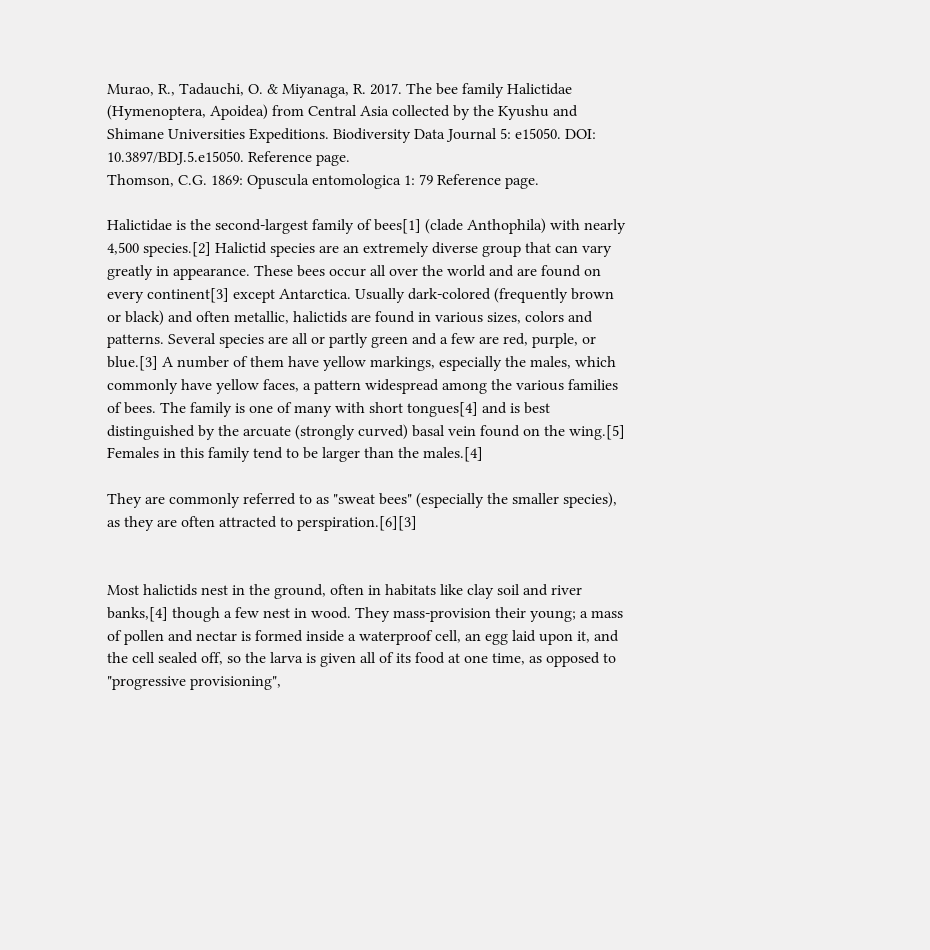Murao, R., Tadauchi, O. & Miyanaga, R. 2017. The bee family Halictidae (Hymenoptera, Apoidea) from Central Asia collected by the Kyushu and Shimane Universities Expeditions. Biodiversity Data Journal 5: e15050. DOI: 10.3897/BDJ.5.e15050. Reference page.
Thomson, C.G. 1869: Opuscula entomologica 1: 79 Reference page.

Halictidae is the second-largest family of bees[1] (clade Anthophila) with nearly 4,500 species.[2] Halictid species are an extremely diverse group that can vary greatly in appearance. These bees occur all over the world and are found on every continent[3] except Antarctica. Usually dark-colored (frequently brown or black) and often metallic, halictids are found in various sizes, colors and patterns. Several species are all or partly green and a few are red, purple, or blue.[3] A number of them have yellow markings, especially the males, which commonly have yellow faces, a pattern widespread among the various families of bees. The family is one of many with short tongues[4] and is best distinguished by the arcuate (strongly curved) basal vein found on the wing.[5] Females in this family tend to be larger than the males.[4]

They are commonly referred to as "sweat bees" (especially the smaller species), as they are often attracted to perspiration.[6][3]


Most halictids nest in the ground, often in habitats like clay soil and river banks,[4] though a few nest in wood. They mass-provision their young; a mass of pollen and nectar is formed inside a waterproof cell, an egg laid upon it, and the cell sealed off, so the larva is given all of its food at one time, as opposed to "progressive provisioning",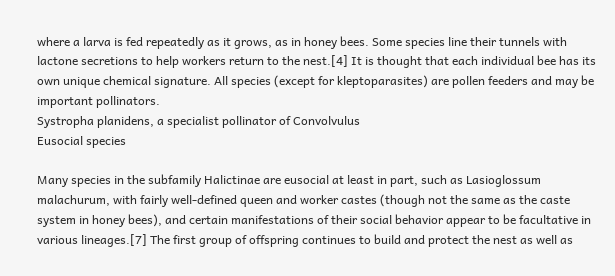where a larva is fed repeatedly as it grows, as in honey bees. Some species line their tunnels with lactone secretions to help workers return to the nest.[4] It is thought that each individual bee has its own unique chemical signature. All species (except for kleptoparasites) are pollen feeders and may be important pollinators.
Systropha planidens, a specialist pollinator of Convolvulus
Eusocial species

Many species in the subfamily Halictinae are eusocial at least in part, such as Lasioglossum malachurum, with fairly well-defined queen and worker castes (though not the same as the caste system in honey bees), and certain manifestations of their social behavior appear to be facultative in various lineages.[7] The first group of offspring continues to build and protect the nest as well as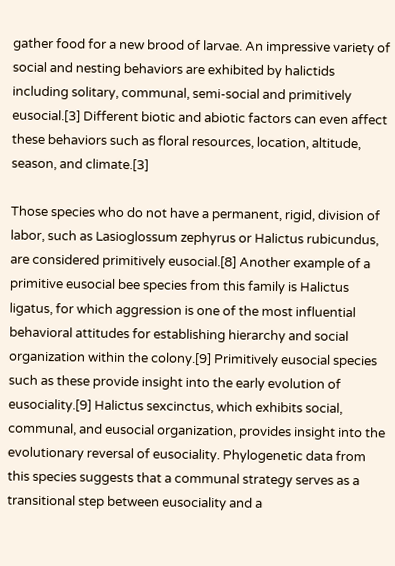gather food for a new brood of larvae. An impressive variety of social and nesting behaviors are exhibited by halictids including solitary, communal, semi-social and primitively eusocial.[3] Different biotic and abiotic factors can even affect these behaviors such as floral resources, location, altitude, season, and climate.[3]

Those species who do not have a permanent, rigid, division of labor, such as Lasioglossum zephyrus or Halictus rubicundus, are considered primitively eusocial.[8] Another example of a primitive eusocial bee species from this family is Halictus ligatus, for which aggression is one of the most influential behavioral attitudes for establishing hierarchy and social organization within the colony.[9] Primitively eusocial species such as these provide insight into the early evolution of eusociality.[9] Halictus sexcinctus, which exhibits social, communal, and eusocial organization, provides insight into the evolutionary reversal of eusociality. Phylogenetic data from this species suggests that a communal strategy serves as a transitional step between eusociality and a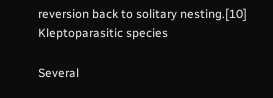reversion back to solitary nesting.[10]
Kleptoparasitic species

Several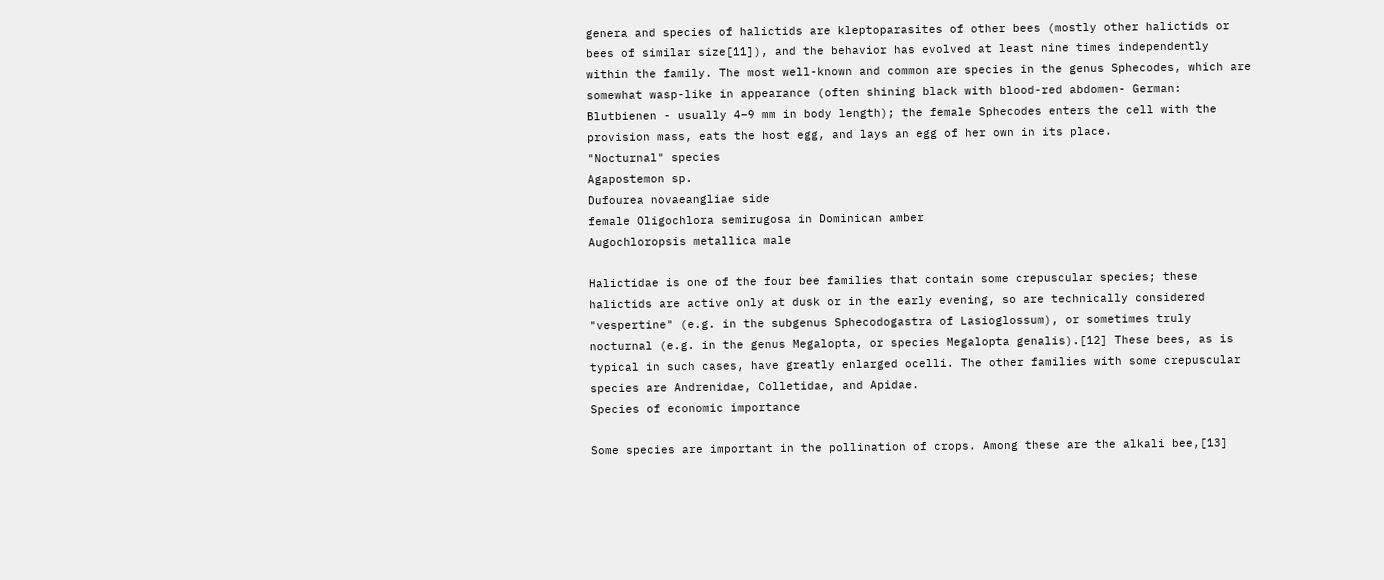genera and species of halictids are kleptoparasites of other bees (mostly other halictids or bees of similar size[11]), and the behavior has evolved at least nine times independently within the family. The most well-known and common are species in the genus Sphecodes, which are somewhat wasp-like in appearance (often shining black with blood-red abdomen- German: Blutbienen - usually 4–9 mm in body length); the female Sphecodes enters the cell with the provision mass, eats the host egg, and lays an egg of her own in its place.
"Nocturnal" species
Agapostemon sp.
Dufourea novaeangliae side
female Oligochlora semirugosa in Dominican amber
Augochloropsis metallica male

Halictidae is one of the four bee families that contain some crepuscular species; these halictids are active only at dusk or in the early evening, so are technically considered "vespertine" (e.g. in the subgenus Sphecodogastra of Lasioglossum), or sometimes truly nocturnal (e.g. in the genus Megalopta, or species Megalopta genalis).[12] These bees, as is typical in such cases, have greatly enlarged ocelli. The other families with some crepuscular species are Andrenidae, Colletidae, and Apidae.
Species of economic importance

Some species are important in the pollination of crops. Among these are the alkali bee,[13]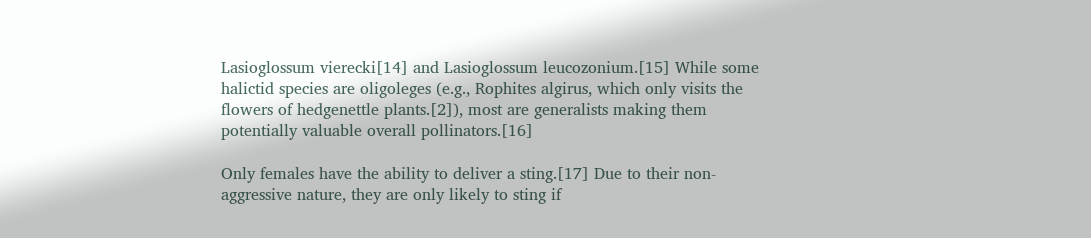Lasioglossum vierecki[14] and Lasioglossum leucozonium.[15] While some halictid species are oligoleges (e.g., Rophites algirus, which only visits the flowers of hedgenettle plants.[2]), most are generalists making them potentially valuable overall pollinators.[16]

Only females have the ability to deliver a sting.[17] Due to their non-aggressive nature, they are only likely to sting if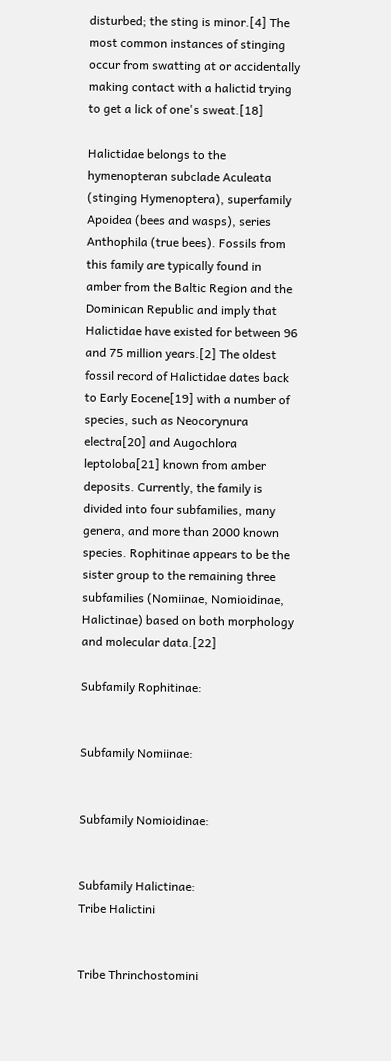disturbed; the sting is minor.[4] The most common instances of stinging occur from swatting at or accidentally making contact with a halictid trying to get a lick of one's sweat.[18]

Halictidae belongs to the hymenopteran subclade Aculeata (stinging Hymenoptera), superfamily Apoidea (bees and wasps), series Anthophila (true bees). Fossils from this family are typically found in amber from the Baltic Region and the Dominican Republic and imply that Halictidae have existed for between 96 and 75 million years.[2] The oldest fossil record of Halictidae dates back to Early Eocene[19] with a number of species, such as Neocorynura electra[20] and Augochlora leptoloba[21] known from amber deposits. Currently, the family is divided into four subfamilies, many genera, and more than 2000 known species. Rophitinae appears to be the sister group to the remaining three subfamilies (Nomiinae, Nomioidinae, Halictinae) based on both morphology and molecular data.[22]

Subfamily Rophitinae:


Subfamily Nomiinae:


Subfamily Nomioidinae:


Subfamily Halictinae:
Tribe Halictini


Tribe Thrinchostomini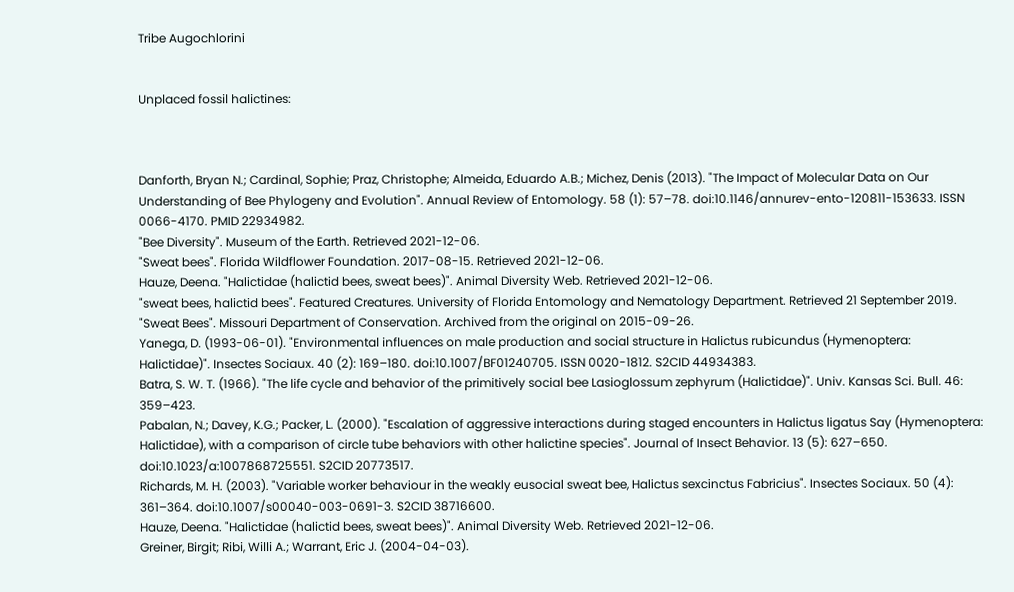Tribe Augochlorini


Unplaced fossil halictines:



Danforth, Bryan N.; Cardinal, Sophie; Praz, Christophe; Almeida, Eduardo A.B.; Michez, Denis (2013). "The Impact of Molecular Data on Our Understanding of Bee Phylogeny and Evolution". Annual Review of Entomology. 58 (1): 57–78. doi:10.1146/annurev-ento-120811-153633. ISSN 0066-4170. PMID 22934982.
"Bee Diversity". Museum of the Earth. Retrieved 2021-12-06.
"Sweat bees". Florida Wildflower Foundation. 2017-08-15. Retrieved 2021-12-06.
Hauze, Deena. "Halictidae (halictid bees, sweat bees)". Animal Diversity Web. Retrieved 2021-12-06.
"sweat bees, halictid bees". Featured Creatures. University of Florida Entomology and Nematology Department. Retrieved 21 September 2019.
"Sweat Bees". Missouri Department of Conservation. Archived from the original on 2015-09-26.
Yanega, D. (1993-06-01). "Environmental influences on male production and social structure in Halictus rubicundus (Hymenoptera: Halictidae)". Insectes Sociaux. 40 (2): 169–180. doi:10.1007/BF01240705. ISSN 0020-1812. S2CID 44934383.
Batra, S. W. T. (1966). "The life cycle and behavior of the primitively social bee Lasioglossum zephyrum (Halictidae)". Univ. Kansas Sci. Bull. 46: 359–423.
Pabalan, N.; Davey, K.G.; Packer, L. (2000). "Escalation of aggressive interactions during staged encounters in Halictus ligatus Say (Hymenoptera: Halictidae), with a comparison of circle tube behaviors with other halictine species". Journal of Insect Behavior. 13 (5): 627–650. doi:10.1023/a:1007868725551. S2CID 20773517.
Richards, M. H. (2003). "Variable worker behaviour in the weakly eusocial sweat bee, Halictus sexcinctus Fabricius". Insectes Sociaux. 50 (4): 361–364. doi:10.1007/s00040-003-0691-3. S2CID 38716600.
Hauze, Deena. "Halictidae (halictid bees, sweat bees)". Animal Diversity Web. Retrieved 2021-12-06.
Greiner, Birgit; Ribi, Willi A.; Warrant, Eric J. (2004-04-03).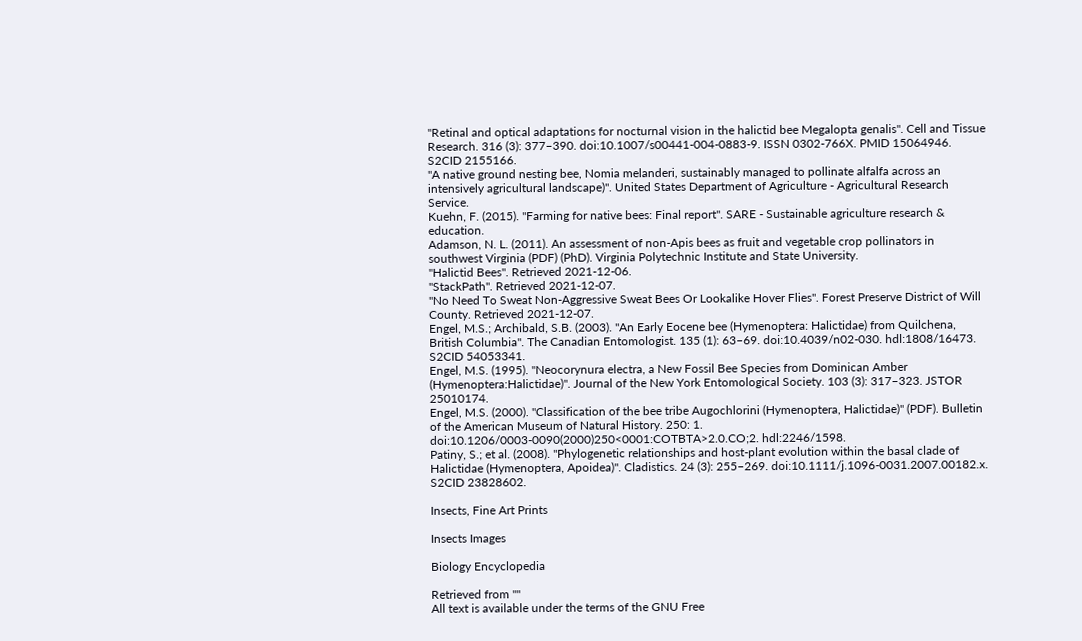"Retinal and optical adaptations for nocturnal vision in the halictid bee Megalopta genalis". Cell and Tissue Research. 316 (3): 377–390. doi:10.1007/s00441-004-0883-9. ISSN 0302-766X. PMID 15064946. S2CID 2155166.
"A native ground nesting bee, Nomia melanderi, sustainably managed to pollinate alfalfa across an intensively agricultural landscape)". United States Department of Agriculture - Agricultural Research Service.
Kuehn, F. (2015). "Farming for native bees: Final report". SARE - Sustainable agriculture research & education.
Adamson, N. L. (2011). An assessment of non-Apis bees as fruit and vegetable crop pollinators in southwest Virginia (PDF) (PhD). Virginia Polytechnic Institute and State University.
"Halictid Bees". Retrieved 2021-12-06.
"StackPath". Retrieved 2021-12-07.
"No Need To Sweat Non-Aggressive Sweat Bees Or Lookalike Hover Flies". Forest Preserve District of Will County. Retrieved 2021-12-07.
Engel, M.S.; Archibald, S.B. (2003). "An Early Eocene bee (Hymenoptera: Halictidae) from Quilchena, British Columbia". The Canadian Entomologist. 135 (1): 63–69. doi:10.4039/n02-030. hdl:1808/16473. S2CID 54053341.
Engel, M.S. (1995). "Neocorynura electra, a New Fossil Bee Species from Dominican Amber (Hymenoptera:Halictidae)". Journal of the New York Entomological Society. 103 (3): 317–323. JSTOR 25010174.
Engel, M.S. (2000). "Classification of the bee tribe Augochlorini (Hymenoptera, Halictidae)" (PDF). Bulletin of the American Museum of Natural History. 250: 1. doi:10.1206/0003-0090(2000)250<0001:COTBTA>2.0.CO;2. hdl:2246/1598.
Patiny, S.; et al. (2008). "Phylogenetic relationships and host-plant evolution within the basal clade of Halictidae (Hymenoptera, Apoidea)". Cladistics. 24 (3): 255–269. doi:10.1111/j.1096-0031.2007.00182.x. S2CID 23828602.

Insects, Fine Art Prints

Insects Images

Biology Encyclopedia

Retrieved from ""
All text is available under the terms of the GNU Free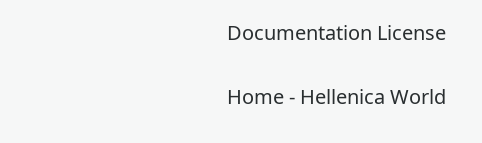Documentation License

Home - Hellenica World